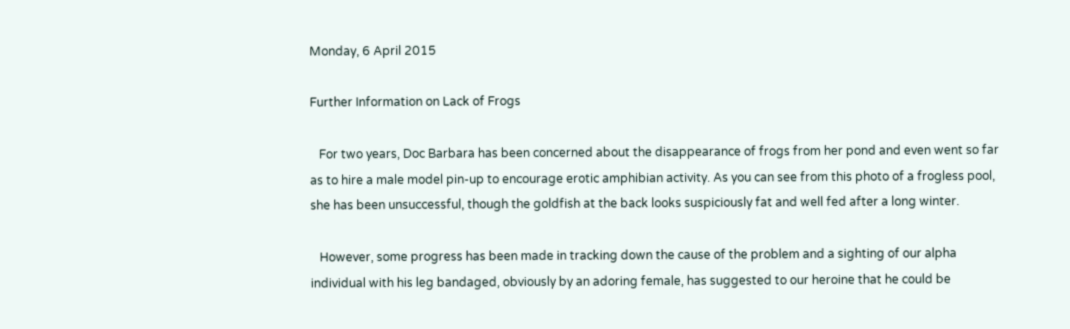Monday, 6 April 2015

Further Information on Lack of Frogs

   For two years, Doc Barbara has been concerned about the disappearance of frogs from her pond and even went so far as to hire a male model pin-up to encourage erotic amphibian activity. As you can see from this photo of a frogless pool, she has been unsuccessful, though the goldfish at the back looks suspiciously fat and well fed after a long winter.

   However, some progress has been made in tracking down the cause of the problem and a sighting of our alpha individual with his leg bandaged, obviously by an adoring female, has suggested to our heroine that he could be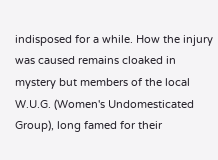indisposed for a while. How the injury was caused remains cloaked in mystery but members of the local W.U.G. (Women's Undomesticated Group), long famed for their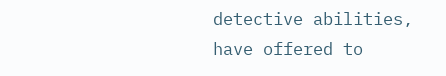detective abilities, have offered to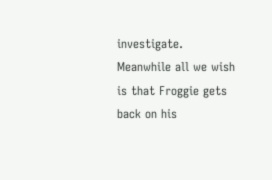investigate. Meanwhile all we wish is that Froggie gets back on his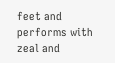feet and performs with zeal and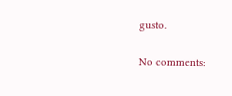gusto.

No comments: